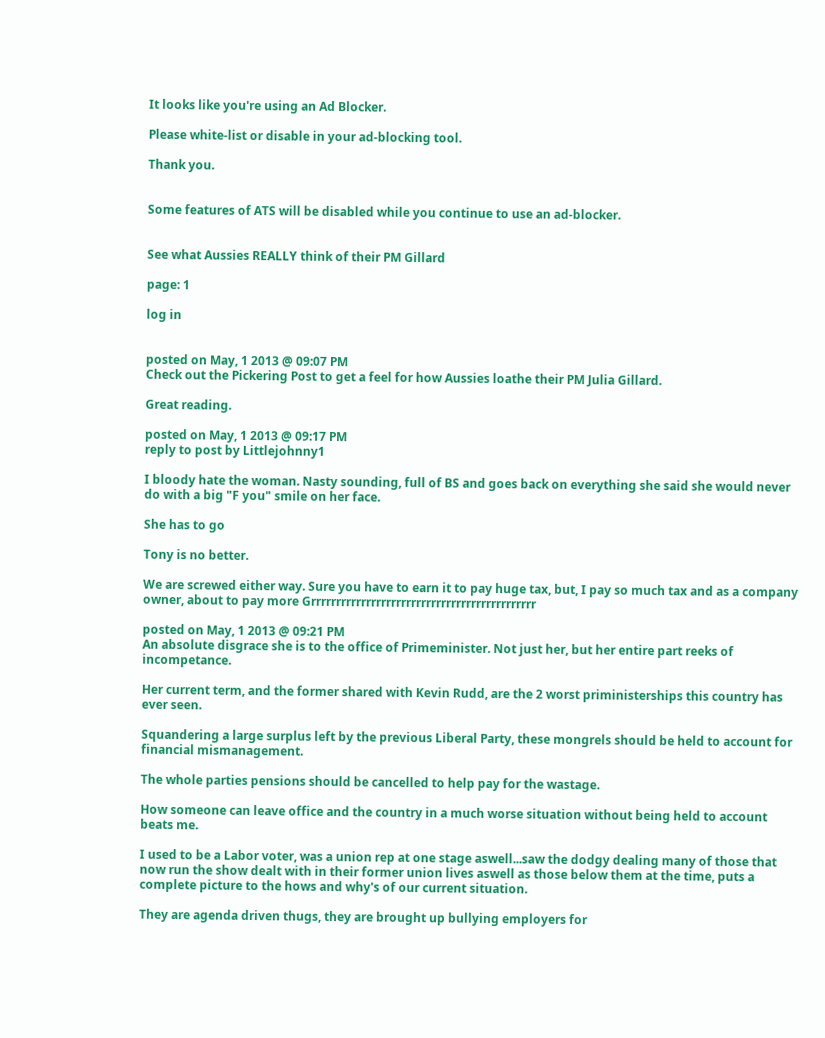It looks like you're using an Ad Blocker.

Please white-list or disable in your ad-blocking tool.

Thank you.


Some features of ATS will be disabled while you continue to use an ad-blocker.


See what Aussies REALLY think of their PM Gillard

page: 1

log in


posted on May, 1 2013 @ 09:07 PM
Check out the Pickering Post to get a feel for how Aussies loathe their PM Julia Gillard.

Great reading.

posted on May, 1 2013 @ 09:17 PM
reply to post by Littlejohnny1

I bloody hate the woman. Nasty sounding, full of BS and goes back on everything she said she would never do with a big "F you" smile on her face.

She has to go

Tony is no better.

We are screwed either way. Sure you have to earn it to pay huge tax, but, I pay so much tax and as a company owner, about to pay more Grrrrrrrrrrrrrrrrrrrrrrrrrrrrrrrrrrrrrrrrrrrrr

posted on May, 1 2013 @ 09:21 PM
An absolute disgrace she is to the office of Primeminister. Not just her, but her entire part reeks of incompetance.

Her current term, and the former shared with Kevin Rudd, are the 2 worst priministerships this country has ever seen.

Squandering a large surplus left by the previous Liberal Party, these mongrels should be held to account for financial mismanagement.

The whole parties pensions should be cancelled to help pay for the wastage.

How someone can leave office and the country in a much worse situation without being held to account beats me.

I used to be a Labor voter, was a union rep at one stage aswell...saw the dodgy dealing many of those that now run the show dealt with in their former union lives aswell as those below them at the time, puts a complete picture to the hows and why's of our current situation.

They are agenda driven thugs, they are brought up bullying employers for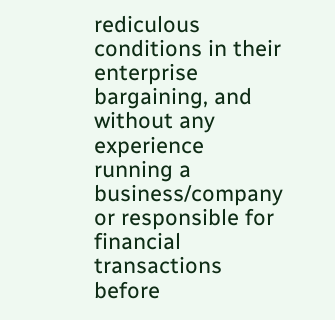rediculous conditions in their enterprise bargaining, and without any experience running a business/company or responsible for financial transactions before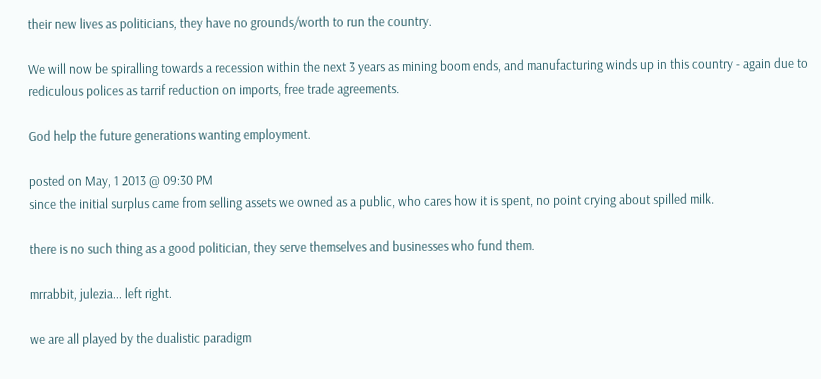their new lives as politicians, they have no grounds/worth to run the country.

We will now be spiralling towards a recession within the next 3 years as mining boom ends, and manufacturing winds up in this country - again due to rediculous polices as tarrif reduction on imports, free trade agreements.

God help the future generations wanting employment.

posted on May, 1 2013 @ 09:30 PM
since the initial surplus came from selling assets we owned as a public, who cares how it is spent, no point crying about spilled milk.

there is no such thing as a good politician, they serve themselves and businesses who fund them.

mrrabbit, julezia... left right.

we are all played by the dualistic paradigm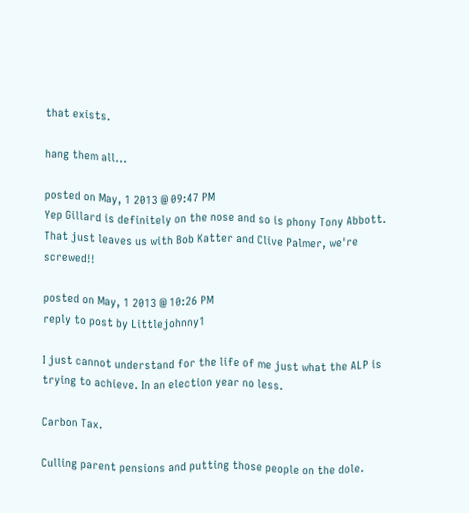that exists.

hang them all...

posted on May, 1 2013 @ 09:47 PM
Yep Gillard is definitely on the nose and so is phony Tony Abbott.
That just leaves us with Bob Katter and Clive Palmer, we're screwed!!

posted on May, 1 2013 @ 10:26 PM
reply to post by Littlejohnny1

I just cannot understand for the life of me just what the ALP is trying to achieve. In an election year no less.

Carbon Tax.

Culling parent pensions and putting those people on the dole.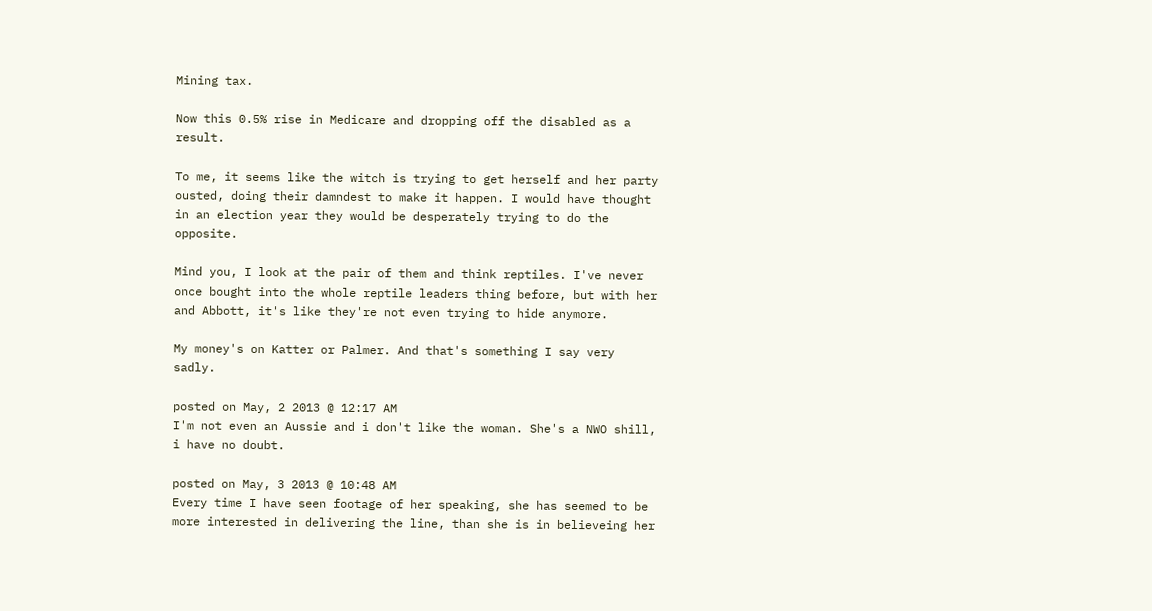Mining tax.

Now this 0.5% rise in Medicare and dropping off the disabled as a result.

To me, it seems like the witch is trying to get herself and her party ousted, doing their damndest to make it happen. I would have thought in an election year they would be desperately trying to do the opposite.

Mind you, I look at the pair of them and think reptiles. I've never once bought into the whole reptile leaders thing before, but with her and Abbott, it's like they're not even trying to hide anymore.

My money's on Katter or Palmer. And that's something I say very sadly.

posted on May, 2 2013 @ 12:17 AM
I'm not even an Aussie and i don't like the woman. She's a NWO shill, i have no doubt.

posted on May, 3 2013 @ 10:48 AM
Every time I have seen footage of her speaking, she has seemed to be more interested in delivering the line, than she is in believeing her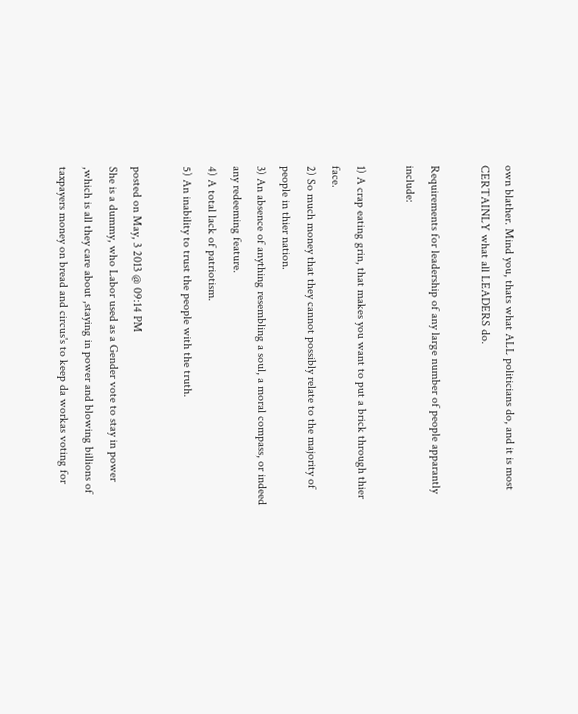own blather. Mind you, thats what ALL politicians do, and it is most CERTAINLY what all LEADERS do.

Requirements for leadership of any large number of people apparantly include:

1) A crap eating grin, that makes you want to put a brick through thier face.
2) So much money that they cannot possibly relate to the majority of people in thier nation.
3) An absence of anything resembling a soul, a moral compass, or indeed any redeeming feature.
4) A total lack of patriotism.
5) An inability to trust the people with the truth.

posted on May, 3 2013 @ 09:14 PM
She is a dummy, who Labor used as a Gender vote to stay in power ,which is all they care about ,staying in power and blowing billions of taxpayers money on bread and circus's to keep da workas voting for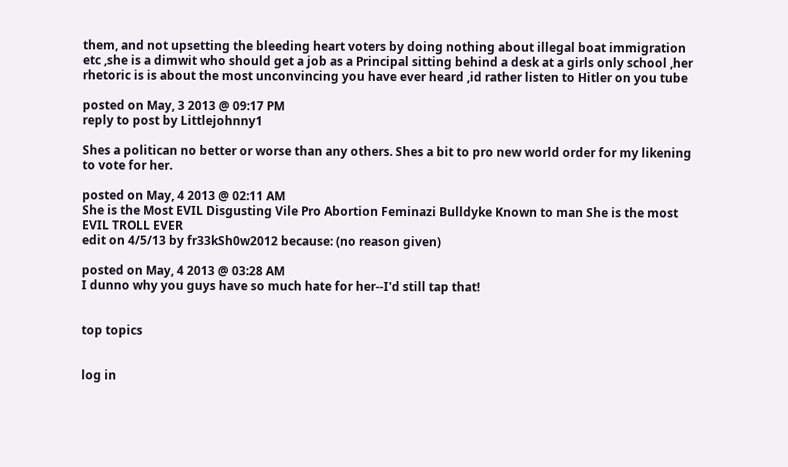them, and not upsetting the bleeding heart voters by doing nothing about illegal boat immigration etc ,she is a dimwit who should get a job as a Principal sitting behind a desk at a girls only school ,her rhetoric is is about the most unconvincing you have ever heard ,id rather listen to Hitler on you tube

posted on May, 3 2013 @ 09:17 PM
reply to post by Littlejohnny1

Shes a politican no better or worse than any others. Shes a bit to pro new world order for my likening to vote for her.

posted on May, 4 2013 @ 02:11 AM
She is the Most EVIL Disgusting Vile Pro Abortion Feminazi Bulldyke Known to man She is the most EVIL TROLL EVER
edit on 4/5/13 by fr33kSh0w2012 because: (no reason given)

posted on May, 4 2013 @ 03:28 AM
I dunno why you guys have so much hate for her--I'd still tap that!


top topics


log in